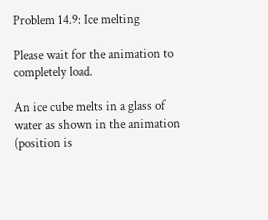Problem 14.9: Ice melting

Please wait for the animation to completely load.

An ice cube melts in a glass of water as shown in the animation (position is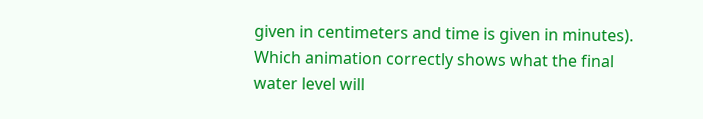given in centimeters and time is given in minutes). Which animation correctly shows what the final water level will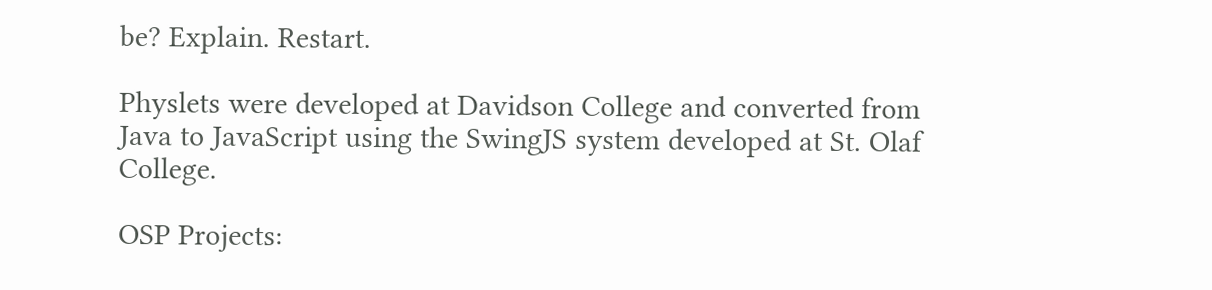be? Explain. Restart.

Physlets were developed at Davidson College and converted from Java to JavaScript using the SwingJS system developed at St. Olaf College.

OSP Projects: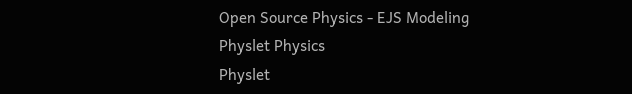Open Source Physics - EJS Modeling
Physlet Physics
Physlet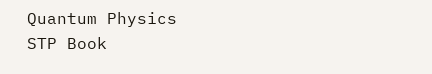Quantum Physics
STP Book